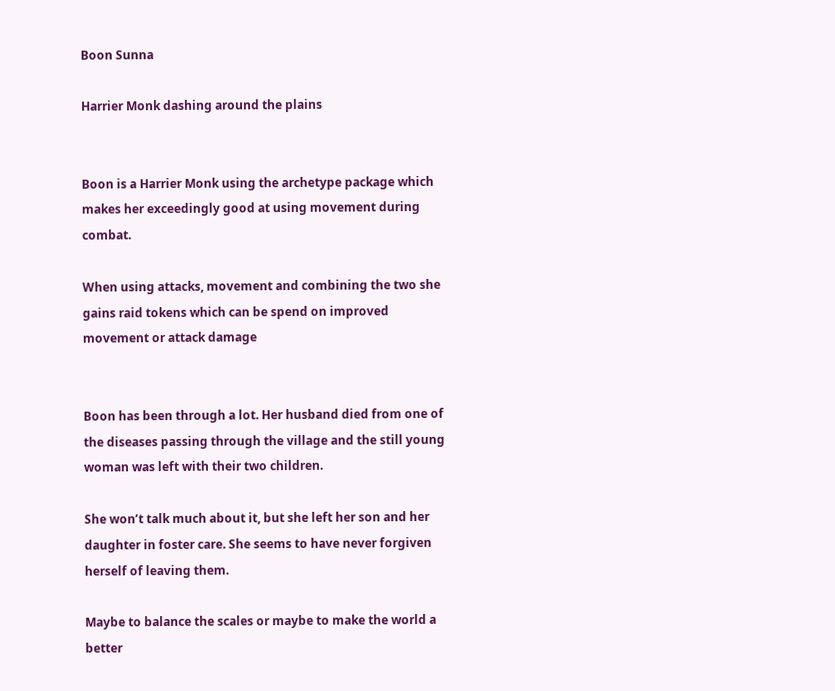Boon Sunna

Harrier Monk dashing around the plains


Boon is a Harrier Monk using the archetype package which makes her exceedingly good at using movement during combat.

When using attacks, movement and combining the two she gains raid tokens which can be spend on improved movement or attack damage


Boon has been through a lot. Her husband died from one of the diseases passing through the village and the still young woman was left with their two children.

She won’t talk much about it, but she left her son and her daughter in foster care. She seems to have never forgiven herself of leaving them.

Maybe to balance the scales or maybe to make the world a better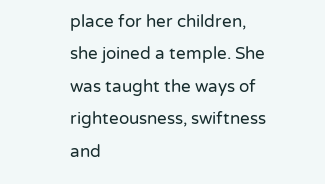place for her children, she joined a temple. She was taught the ways of righteousness, swiftness and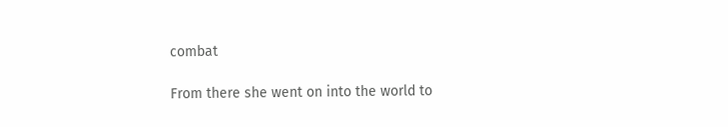combat

From there she went on into the world to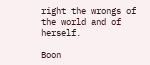right the wrongs of the world and of herself.

Boon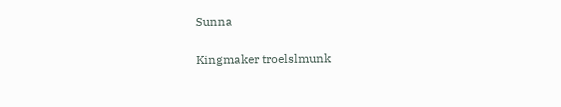Sunna

Kingmaker troelslmunk